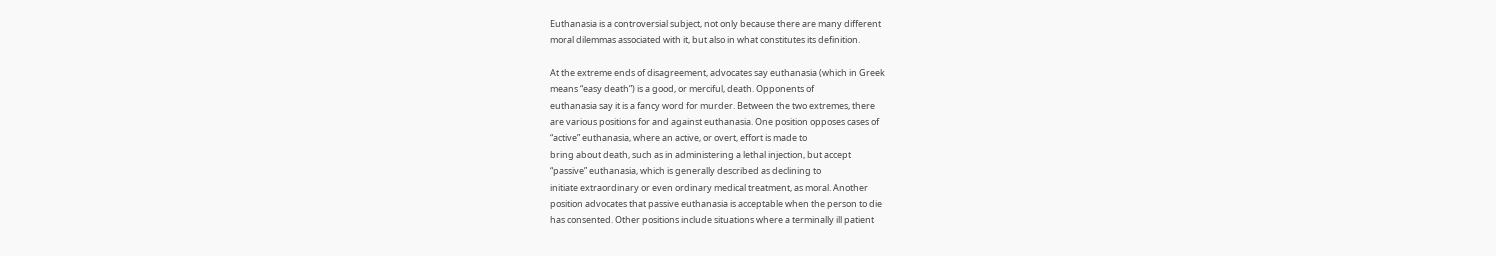Euthanasia is a controversial subject, not only because there are many different
moral dilemmas associated with it, but also in what constitutes its definition.

At the extreme ends of disagreement, advocates say euthanasia (which in Greek
means “easy death”) is a good, or merciful, death. Opponents of
euthanasia say it is a fancy word for murder. Between the two extremes, there
are various positions for and against euthanasia. One position opposes cases of
“active” euthanasia, where an active, or overt, effort is made to
bring about death, such as in administering a lethal injection, but accept
“passive” euthanasia, which is generally described as declining to
initiate extraordinary or even ordinary medical treatment, as moral. Another
position advocates that passive euthanasia is acceptable when the person to die
has consented. Other positions include situations where a terminally ill patient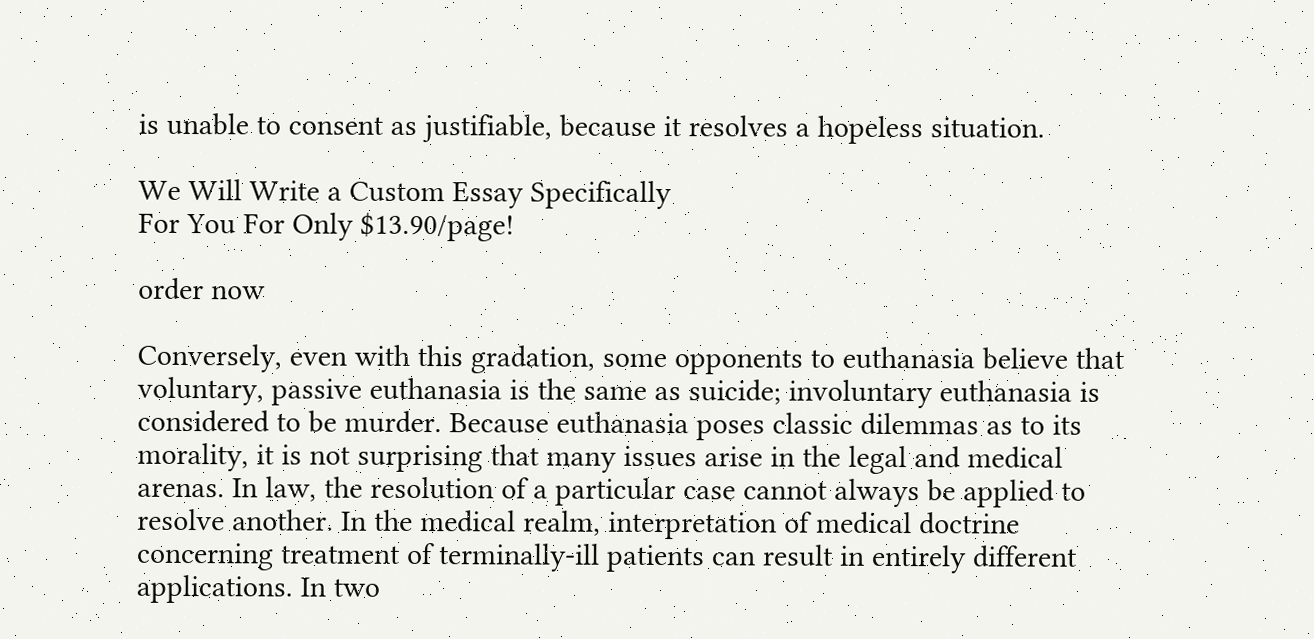is unable to consent as justifiable, because it resolves a hopeless situation.

We Will Write a Custom Essay Specifically
For You For Only $13.90/page!

order now

Conversely, even with this gradation, some opponents to euthanasia believe that
voluntary, passive euthanasia is the same as suicide; involuntary euthanasia is
considered to be murder. Because euthanasia poses classic dilemmas as to its
morality, it is not surprising that many issues arise in the legal and medical
arenas. In law, the resolution of a particular case cannot always be applied to
resolve another. In the medical realm, interpretation of medical doctrine
concerning treatment of terminally-ill patients can result in entirely different
applications. In two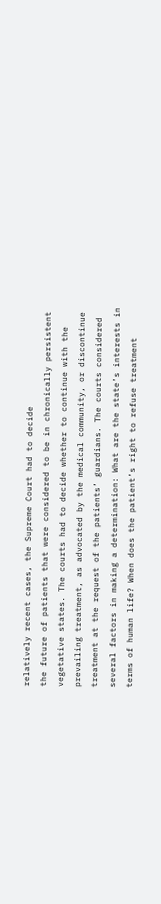relatively recent cases, the Supreme Court had to decide
the future of patients that were considered to be in chronically persistent
vegetative states. The courts had to decide whether to continue with the
prevailing treatment, as advocated by the medical community, or discontinue
treatment at the request of the patients’ guardians. The courts considered
several factors in making a determination: What are the state’s interests in
terms of human life? When does the patient’s right to refuse treatment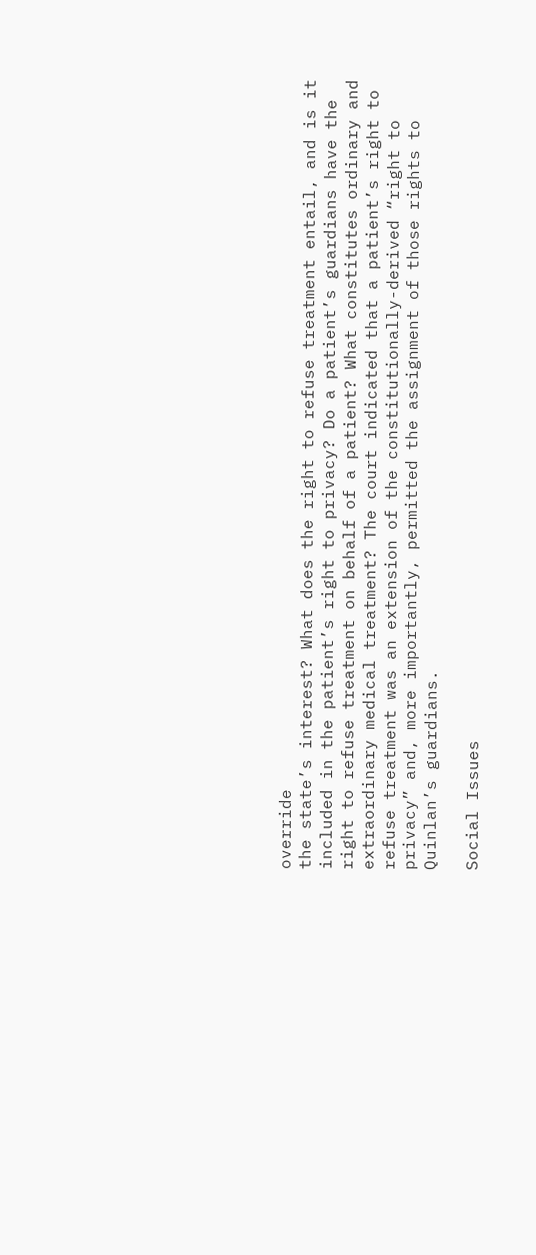override
the state’s interest? What does the right to refuse treatment entail, and is it
included in the patient’s right to privacy? Do a patient’s guardians have the
right to refuse treatment on behalf of a patient? What constitutes ordinary and
extraordinary medical treatment? The court indicated that a patient’s right to
refuse treatment was an extension of the constitutionally-derived “right to
privacy” and, more importantly, permitted the assignment of those rights to
Quinlan’s guardians.

Social Issues